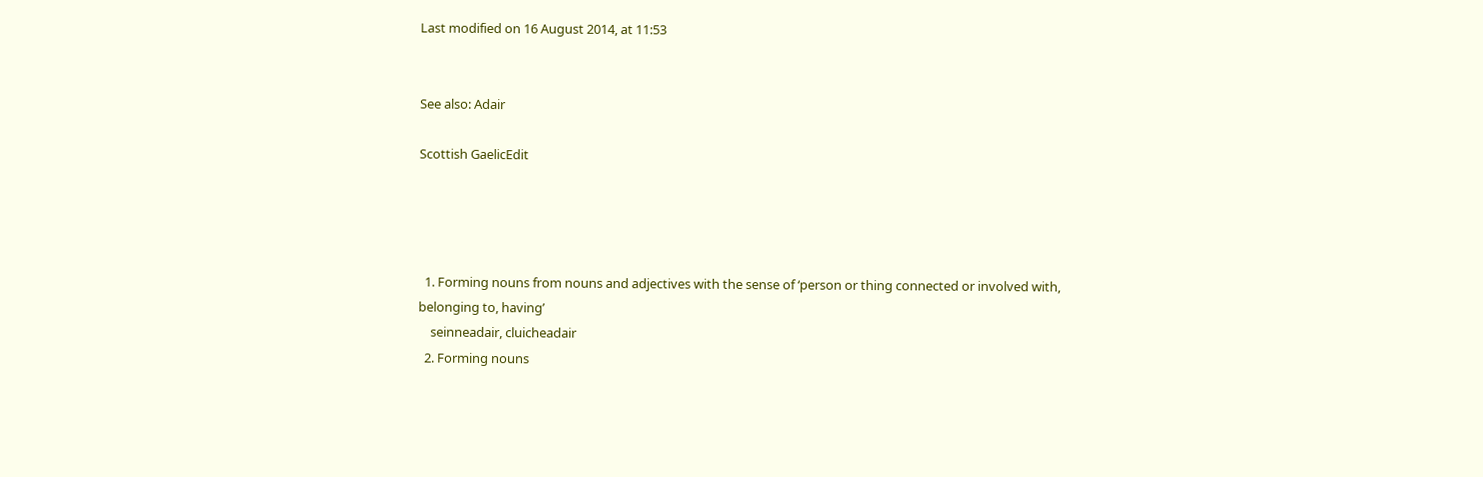Last modified on 16 August 2014, at 11:53


See also: Adair

Scottish GaelicEdit




  1. Forming nouns from nouns and adjectives with the sense of ‘person or thing connected or involved with, belonging to, having’
    seinneadair, cluicheadair
  2. Forming nouns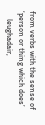from verbs with the sense of ‘person or thing which does’
    leughadair,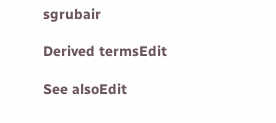sgrubair

Derived termsEdit

See alsoEdit